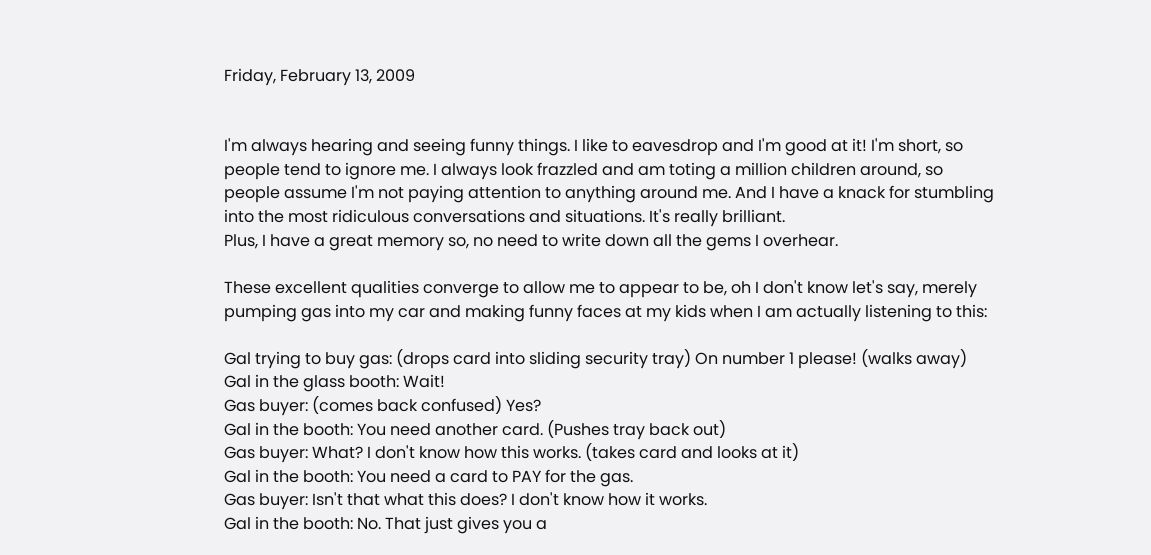Friday, February 13, 2009


I'm always hearing and seeing funny things. I like to eavesdrop and I'm good at it! I'm short, so people tend to ignore me. I always look frazzled and am toting a million children around, so people assume I'm not paying attention to anything around me. And I have a knack for stumbling into the most ridiculous conversations and situations. It's really brilliant.
Plus, I have a great memory so, no need to write down all the gems I overhear.

These excellent qualities converge to allow me to appear to be, oh I don't know let's say, merely pumping gas into my car and making funny faces at my kids when I am actually listening to this:

Gal trying to buy gas: (drops card into sliding security tray) On number 1 please! (walks away)
Gal in the glass booth: Wait!
Gas buyer: (comes back confused) Yes?
Gal in the booth: You need another card. (Pushes tray back out)
Gas buyer: What? I don't know how this works. (takes card and looks at it)
Gal in the booth: You need a card to PAY for the gas.
Gas buyer: Isn't that what this does? I don't know how it works.
Gal in the booth: No. That just gives you a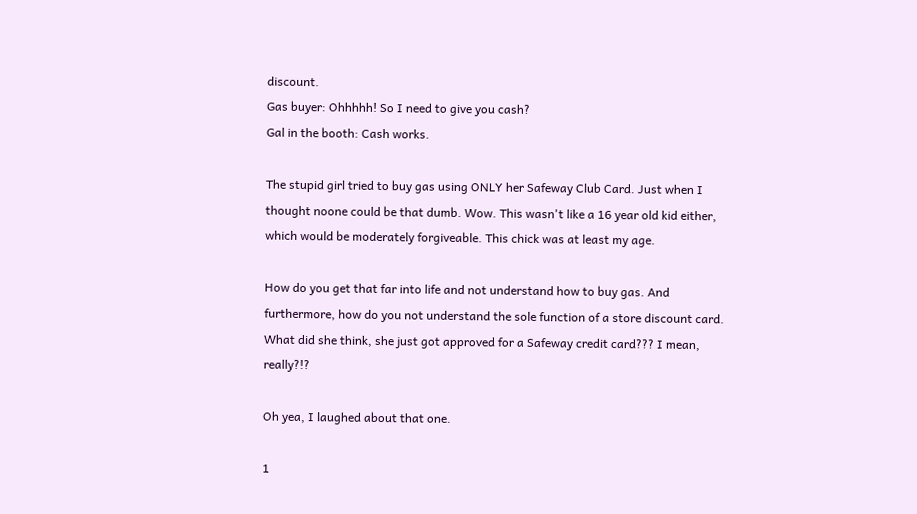discount.
Gas buyer: Ohhhhh! So I need to give you cash?
Gal in the booth: Cash works.

The stupid girl tried to buy gas using ONLY her Safeway Club Card. Just when I thought noone could be that dumb. Wow. This wasn't like a 16 year old kid either, which would be moderately forgiveable. This chick was at least my age.

How do you get that far into life and not understand how to buy gas. And furthermore, how do you not understand the sole function of a store discount card.
What did she think, she just got approved for a Safeway credit card??? I mean, really?!?

Oh yea, I laughed about that one.

1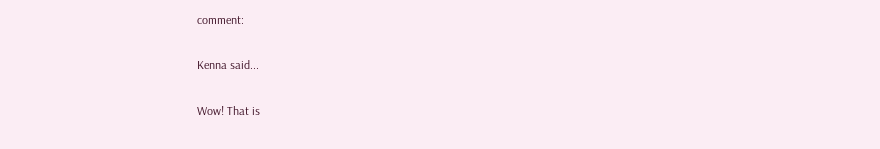comment:

Kenna said...

Wow! That is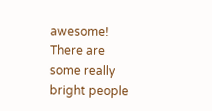awesome! There are some really bright people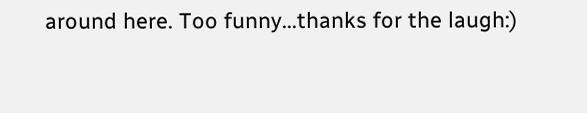around here. Too funny...thanks for the laugh:)